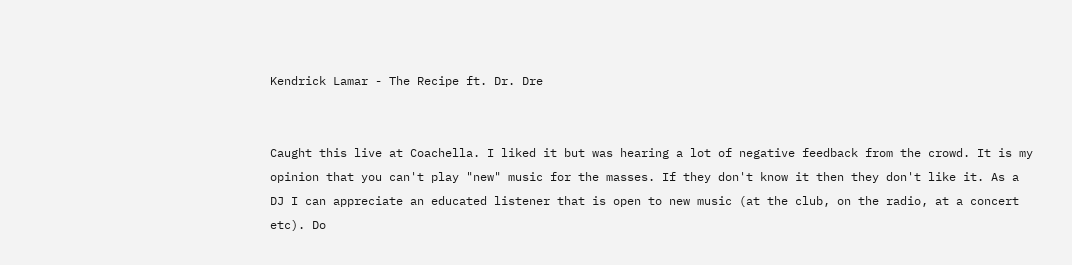Kendrick Lamar - The Recipe ft. Dr. Dre


Caught this live at Coachella. I liked it but was hearing a lot of negative feedback from the crowd. It is my opinion that you can't play "new" music for the masses. If they don't know it then they don't like it. As a DJ I can appreciate an educated listener that is open to new music (at the club, on the radio, at a concert etc). Do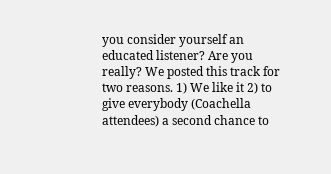you consider yourself an educated listener? Are you really? We posted this track for two reasons. 1) We like it 2) to give everybody (Coachella attendees) a second chance to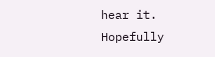hear it. Hopefully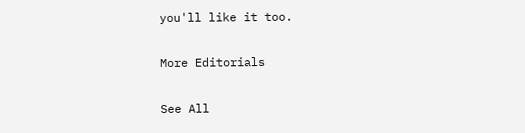you'll like it too.

More Editorials

See All